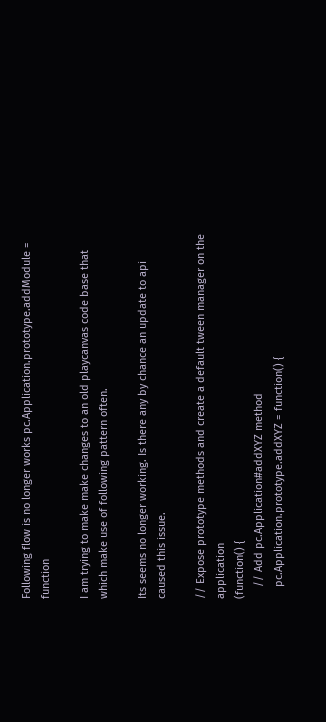Following flow is no longer works pc.Application.prototype.addModule = function

I am trying to make make changes to an old playcanvas code base that which make use of following pattern often.

Its seems no longer working. Is there any by chance an update to api caused this issue.

// Expose prototype methods and create a default tween manager on the application
(function() {
    // Add pc.Application#addXYZ method
    pc.Application.prototype.addXYZ = function() {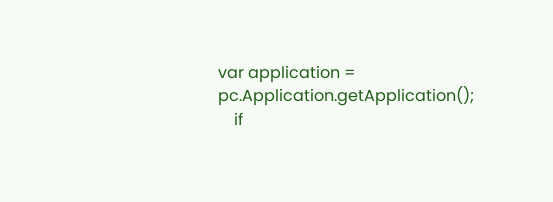var application = pc.Application.getApplication();
    if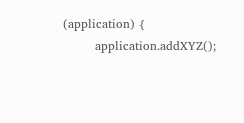(application) {
        application.addXYZ();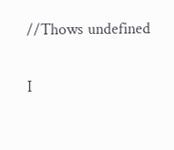//Thows undefined

I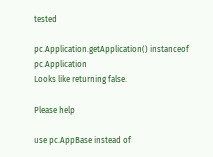tested

pc.Application.getApplication() instanceof pc.Application
Looks like returning false.

Please help

use pc.AppBase instead of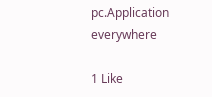pc.Application everywhere

1 Like